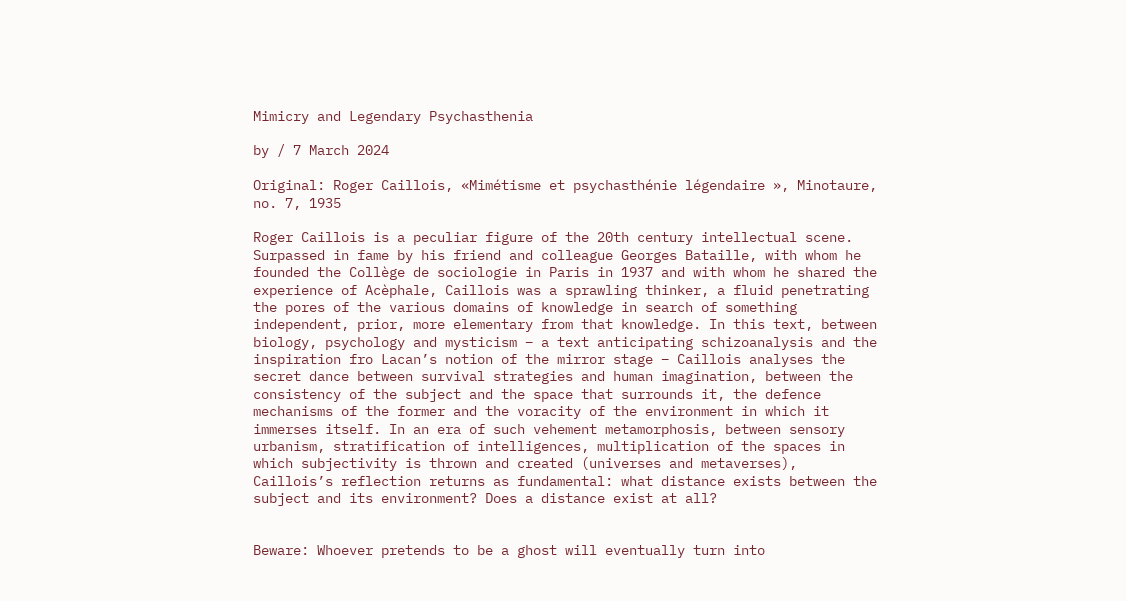Mimicry and Legendary Psychasthenia

by / 7 March 2024

Original: Roger Caillois, «Mimétisme et psychasthénie légendaire », Minotaure, no. 7, 1935

Roger Caillois is a peculiar figure of the 20th century intellectual scene. Surpassed in fame by his friend and colleague Georges Bataille, with whom he founded the Collège de sociologie in Paris in 1937 and with whom he shared the experience of Acèphale, Caillois was a sprawling thinker, a fluid penetrating the pores of the various domains of knowledge in search of something independent, prior, more elementary from that knowledge. In this text, between biology, psychology and mysticism – a text anticipating schizoanalysis and the inspiration fro Lacan’s notion of the mirror stage – Caillois analyses the secret dance between survival strategies and human imagination, between the consistency of the subject and the space that surrounds it, the defence mechanisms of the former and the voracity of the environment in which it immerses itself. In an era of such vehement metamorphosis, between sensory urbanism, stratification of intelligences, multiplication of the spaces in which subjectivity is thrown and created (universes and metaverses), Caillois’s reflection returns as fundamental: what distance exists between the subject and its environment? Does a distance exist at all?


Beware: Whoever pretends to be a ghost will eventually turn into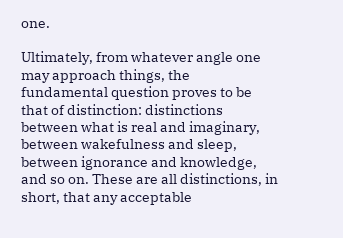one.

Ultimately, from whatever angle one may approach things, the fundamental question proves to be that of distinction: distinctions between what is real and imaginary, between wakefulness and sleep, between ignorance and knowledge, and so on. These are all distinctions, in short, that any acceptable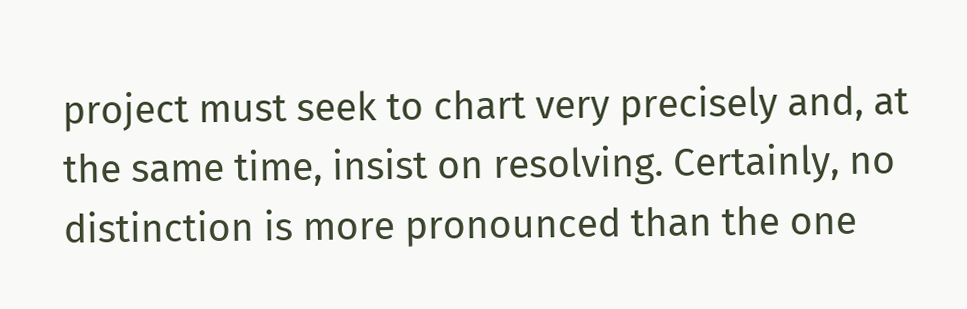project must seek to chart very precisely and, at the same time, insist on resolving. Certainly, no distinction is more pronounced than the one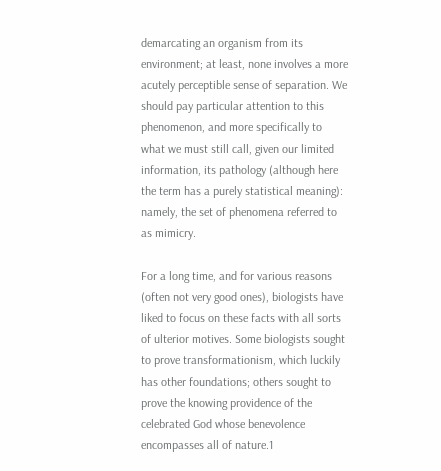demarcating an organism from its environment; at least, none involves a more acutely perceptible sense of separation. We should pay particular attention to this phenomenon, and more specifically to what we must still call, given our limited information, its pathology (although here the term has a purely statistical meaning): namely, the set of phenomena referred to as mimicry.

For a long time, and for various reasons (often not very good ones), biologists have liked to focus on these facts with all sorts of ulterior motives. Some biologists sought to prove transformationism, which luckily has other foundations; others sought to prove the knowing providence of the celebrated God whose benevolence encompasses all of nature.1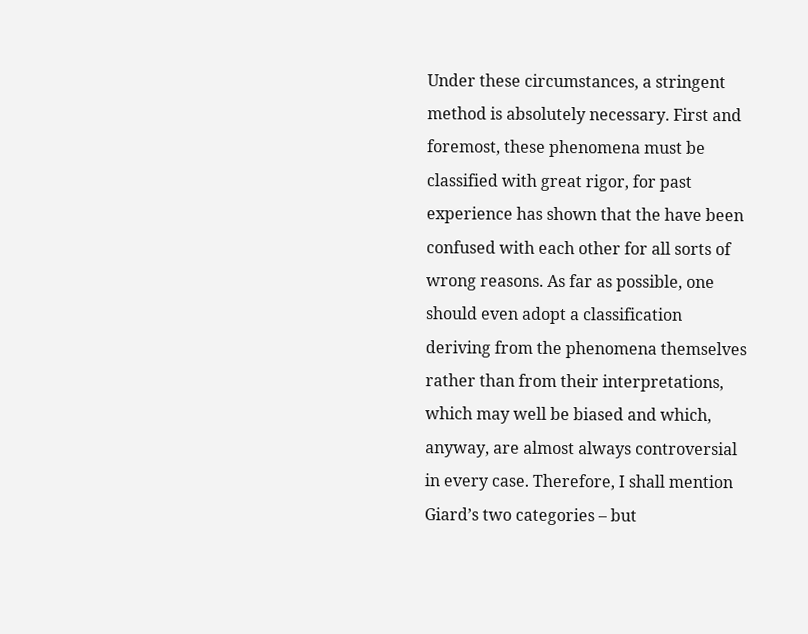Under these circumstances, a stringent method is absolutely necessary. First and foremost, these phenomena must be classified with great rigor, for past experience has shown that the have been confused with each other for all sorts of wrong reasons. As far as possible, one should even adopt a classification deriving from the phenomena themselves rather than from their interpretations, which may well be biased and which, anyway, are almost always controversial in every case. Therefore, I shall mention Giard’s two categories – but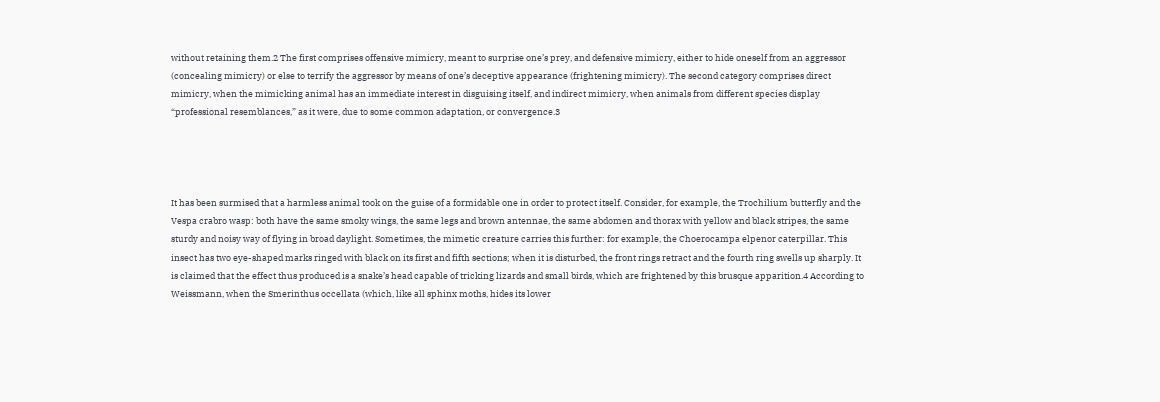without retaining them.2 The first comprises offensive mimicry, meant to surprise one’s prey, and defensive mimicry, either to hide oneself from an aggressor (concealing mimicry) or else to terrify the aggressor by means of one’s deceptive appearance (frightening mimicry). The second category comprises direct mimicry, when the mimicking animal has an immediate interest in disguising itself, and indirect mimicry, when animals from different species display “professional resemblances,” as it were, due to some common adaptation, or convergence.3




It has been surmised that a harmless animal took on the guise of a formidable one in order to protect itself. Consider, for example, the Trochilium butterfly and the Vespa crabro wasp: both have the same smoky wings, the same legs and brown antennae, the same abdomen and thorax with yellow and black stripes, the same sturdy and noisy way of flying in broad daylight. Sometimes, the mimetic creature carries this further: for example, the Choerocampa elpenor caterpillar. This insect has two eye-shaped marks ringed with black on its first and fifth sections; when it is disturbed, the front rings retract and the fourth ring swells up sharply. It is claimed that the effect thus produced is a snake’s head capable of tricking lizards and small birds, which are frightened by this brusque apparition.4 According to Weissmann, when the Smerinthus occellata (which, like all sphinx moths, hides its lower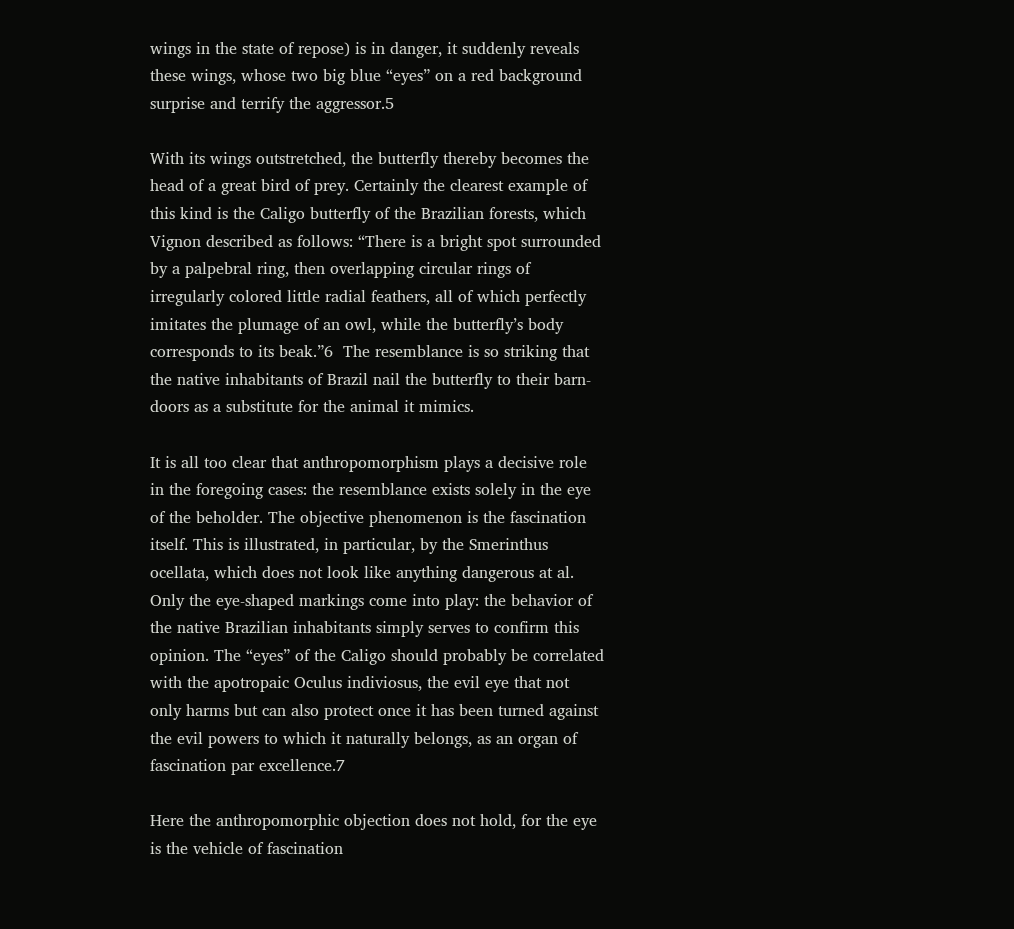wings in the state of repose) is in danger, it suddenly reveals these wings, whose two big blue “eyes” on a red background surprise and terrify the aggressor.5

With its wings outstretched, the butterfly thereby becomes the head of a great bird of prey. Certainly the clearest example of this kind is the Caligo butterfly of the Brazilian forests, which Vignon described as follows: “There is a bright spot surrounded by a palpebral ring, then overlapping circular rings of irregularly colored little radial feathers, all of which perfectly imitates the plumage of an owl, while the butterfly’s body corresponds to its beak.”6  The resemblance is so striking that the native inhabitants of Brazil nail the butterfly to their barn-doors as a substitute for the animal it mimics.

It is all too clear that anthropomorphism plays a decisive role in the foregoing cases: the resemblance exists solely in the eye of the beholder. The objective phenomenon is the fascination itself. This is illustrated, in particular, by the Smerinthus ocellata, which does not look like anything dangerous at al. Only the eye-shaped markings come into play: the behavior of the native Brazilian inhabitants simply serves to confirm this opinion. The “eyes” of the Caligo should probably be correlated with the apotropaic Oculus indiviosus, the evil eye that not only harms but can also protect once it has been turned against the evil powers to which it naturally belongs, as an organ of fascination par excellence.7

Here the anthropomorphic objection does not hold, for the eye is the vehicle of fascination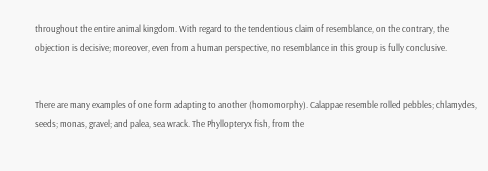throughout the entire animal kingdom. With regard to the tendentious claim of resemblance, on the contrary, the objection is decisive; moreover, even from a human perspective, no resemblance in this group is fully conclusive.


There are many examples of one form adapting to another (homomorphy). Calappae resemble rolled pebbles; chlamydes, seeds; monas, gravel; and palea, sea wrack. The Phyllopteryx fish, from the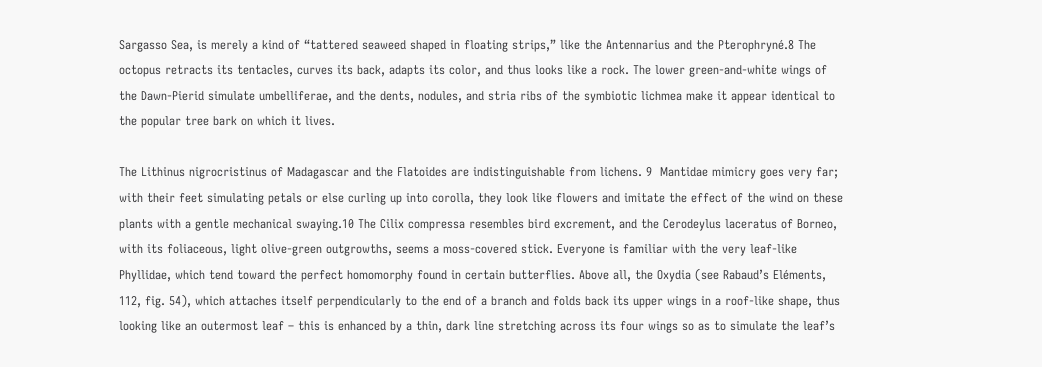Sargasso Sea, is merely a kind of “tattered seaweed shaped in floating strips,” like the Antennarius and the Pterophryné.8 The octopus retracts its tentacles, curves its back, adapts its color, and thus looks like a rock. The lower green-and-white wings of the Dawn-Pierid simulate umbelliferae, and the dents, nodules, and stria ribs of the symbiotic lichmea make it appear identical to the popular tree bark on which it lives.

The Lithinus nigrocristinus of Madagascar and the Flatoides are indistinguishable from lichens. 9  Mantidae mimicry goes very far; with their feet simulating petals or else curling up into corolla, they look like flowers and imitate the effect of the wind on these plants with a gentle mechanical swaying.10 The Cilix compressa resembles bird excrement, and the Cerodeylus laceratus of Borneo, with its foliaceous, light olive-green outgrowths, seems a moss-covered stick. Everyone is familiar with the very leaf-like Phyllidae, which tend toward the perfect homomorphy found in certain butterflies. Above all, the Oxydia (see Rabaud’s Eléments, 112, fig. 54), which attaches itself perpendicularly to the end of a branch and folds back its upper wings in a roof-like shape, thus looking like an outermost leaf – this is enhanced by a thin, dark line stretching across its four wings so as to simulate the leaf’s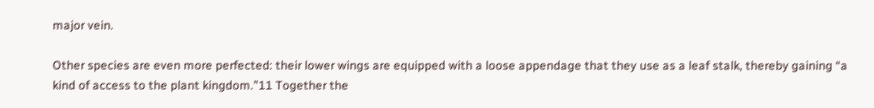major vein.

Other species are even more perfected: their lower wings are equipped with a loose appendage that they use as a leaf stalk, thereby gaining “a kind of access to the plant kingdom.”11 Together the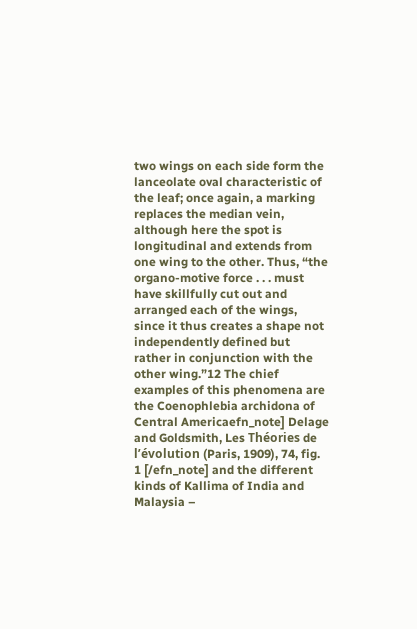two wings on each side form the lanceolate oval characteristic of the leaf; once again, a marking replaces the median vein, although here the spot is longitudinal and extends from one wing to the other. Thus, “the organo-motive force . . . must have skillfully cut out and arranged each of the wings, since it thus creates a shape not independently defined but rather in conjunction with the other wing.”12 The chief examples of this phenomena are the Coenophlebia archidona of Central Americaefn_note] Delage and Goldsmith, Les Théories de l’évolution (Paris, 1909), 74, fig. 1 [/efn_note] and the different kinds of Kallima of India and Malaysia –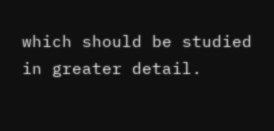which should be studied in greater detail.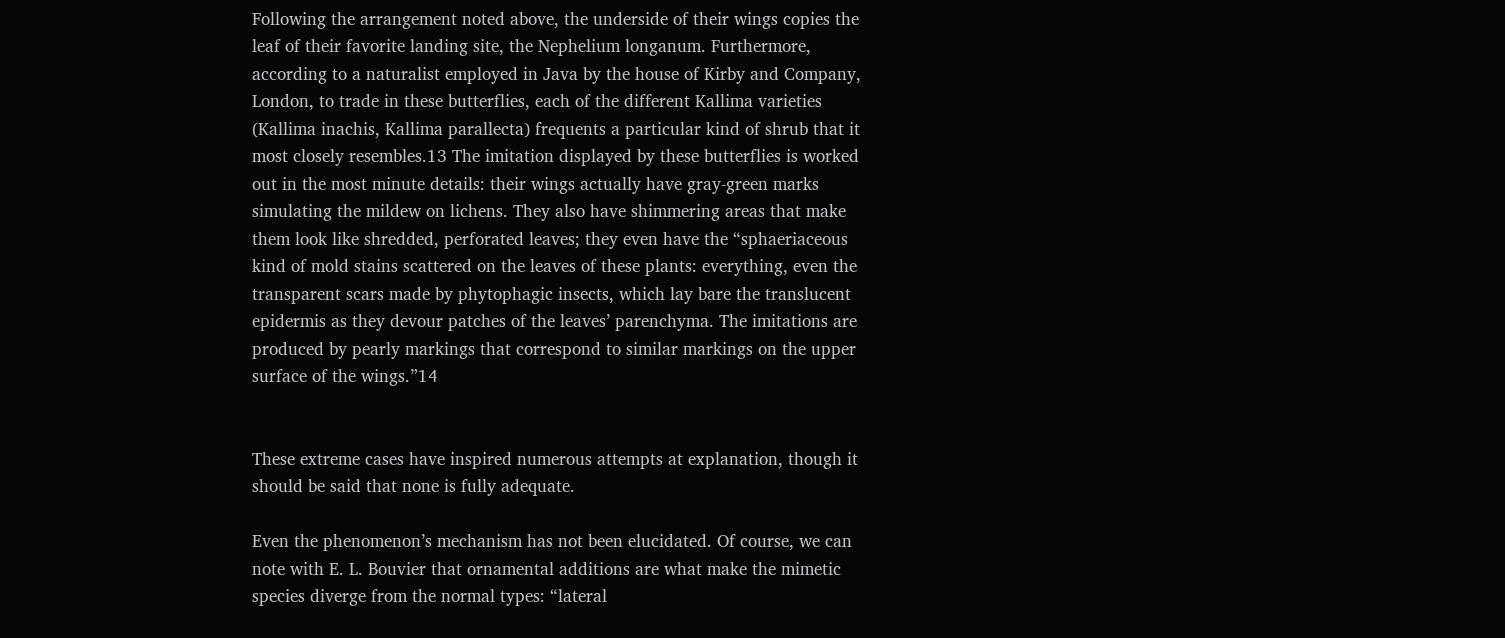Following the arrangement noted above, the underside of their wings copies the leaf of their favorite landing site, the Nephelium longanum. Furthermore, according to a naturalist employed in Java by the house of Kirby and Company, London, to trade in these butterflies, each of the different Kallima varieties (Kallima inachis, Kallima parallecta) frequents a particular kind of shrub that it most closely resembles.13 The imitation displayed by these butterflies is worked out in the most minute details: their wings actually have gray-green marks simulating the mildew on lichens. They also have shimmering areas that make them look like shredded, perforated leaves; they even have the “sphaeriaceous kind of mold stains scattered on the leaves of these plants: everything, even the transparent scars made by phytophagic insects, which lay bare the translucent epidermis as they devour patches of the leaves’ parenchyma. The imitations are produced by pearly markings that correspond to similar markings on the upper surface of the wings.”14


These extreme cases have inspired numerous attempts at explanation, though it should be said that none is fully adequate.

Even the phenomenon’s mechanism has not been elucidated. Of course, we can note with E. L. Bouvier that ornamental additions are what make the mimetic species diverge from the normal types: “lateral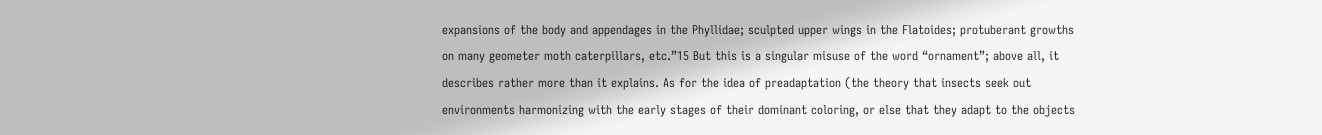expansions of the body and appendages in the Phyllidae; sculpted upper wings in the Flatoides; protuberant growths on many geometer moth caterpillars, etc.”15 But this is a singular misuse of the word “ornament”; above all, it describes rather more than it explains. As for the idea of preadaptation (the theory that insects seek out environments harmonizing with the early stages of their dominant coloring, or else that they adapt to the objects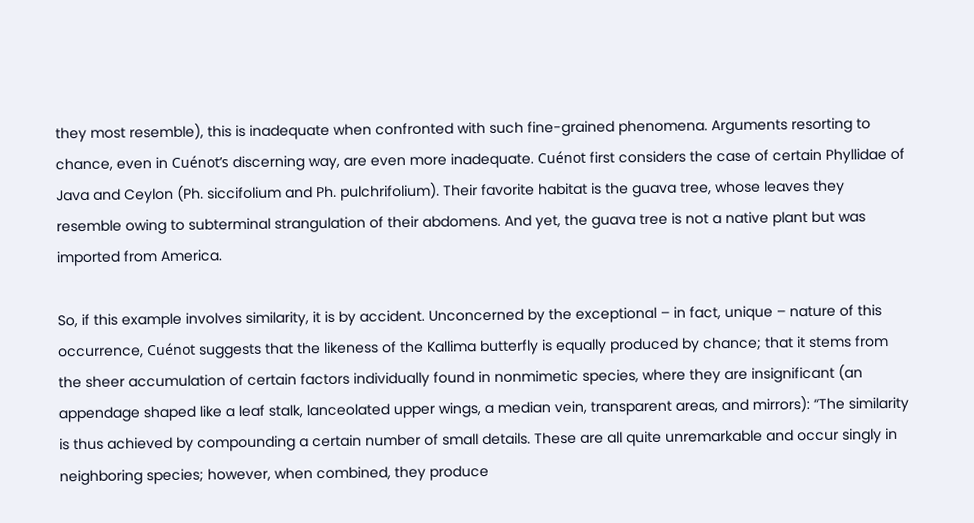they most resemble), this is inadequate when confronted with such fine-grained phenomena. Arguments resorting to chance, even in Cuénot’s discerning way, are even more inadequate. Cuénot first considers the case of certain Phyllidae of Java and Ceylon (Ph. siccifolium and Ph. pulchrifolium). Their favorite habitat is the guava tree, whose leaves they resemble owing to subterminal strangulation of their abdomens. And yet, the guava tree is not a native plant but was imported from America.

So, if this example involves similarity, it is by accident. Unconcerned by the exceptional – in fact, unique – nature of this occurrence, Cuénot suggests that the likeness of the Kallima butterfly is equally produced by chance; that it stems from the sheer accumulation of certain factors individually found in nonmimetic species, where they are insignificant (an appendage shaped like a leaf stalk, lanceolated upper wings, a median vein, transparent areas, and mirrors): “The similarity is thus achieved by compounding a certain number of small details. These are all quite unremarkable and occur singly in neighboring species; however, when combined, they produce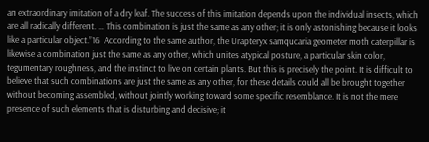an extraordinary imitation of a dry leaf. The success of this imitation depends upon the individual insects, which are all radically different. … This combination is just the same as any other; it is only astonishing because it looks like a particular object.”16  According to the same author, the Urapteryx samqucaria geometer moth caterpillar is likewise a combination just the same as any other, which unites atypical posture, a particular skin color, tegumentary roughness, and the instinct to live on certain plants. But this is precisely the point. It is difficult to believe that such combinations are just the same as any other, for these details could all be brought together without becoming assembled, without jointly working toward some specific resemblance. It is not the mere presence of such elements that is disturbing and decisive; it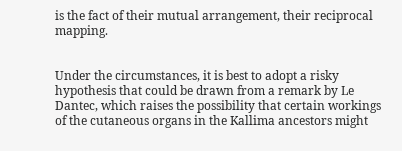is the fact of their mutual arrangement, their reciprocal mapping.


Under the circumstances, it is best to adopt a risky hypothesis that could be drawn from a remark by Le Dantec, which raises the possibility that certain workings of the cutaneous organs in the Kallima ancestors might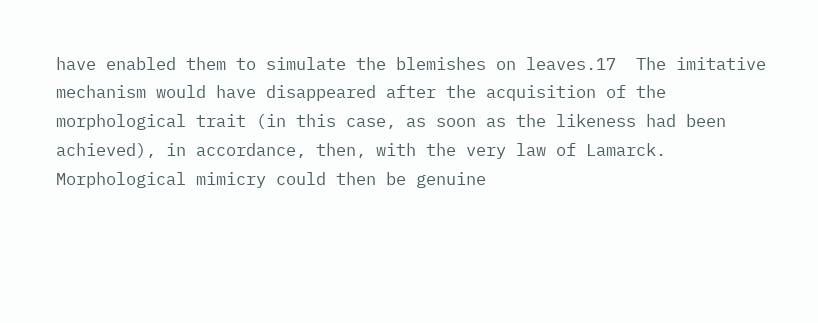have enabled them to simulate the blemishes on leaves.17  The imitative mechanism would have disappeared after the acquisition of the morphological trait (in this case, as soon as the likeness had been achieved), in accordance, then, with the very law of Lamarck. Morphological mimicry could then be genuine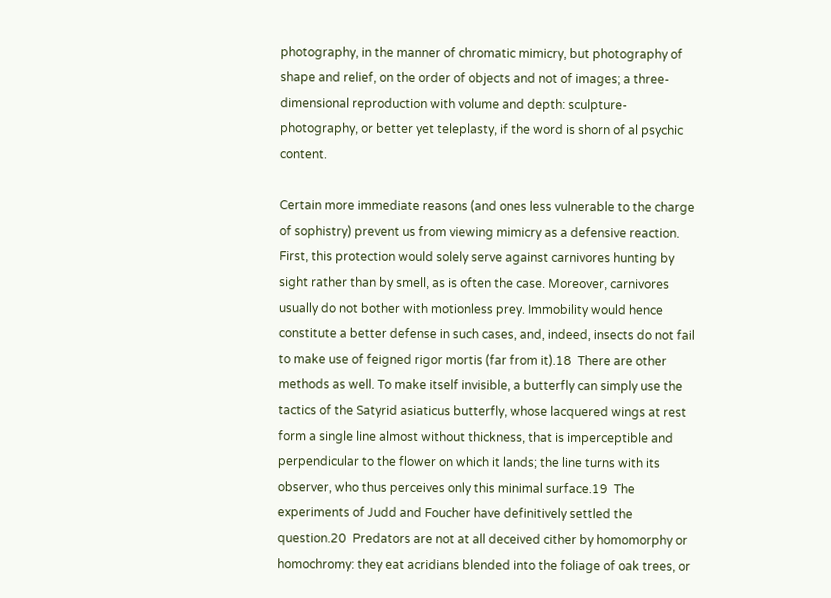photography, in the manner of chromatic mimicry, but photography of shape and relief, on the order of objects and not of images; a three-dimensional reproduction with volume and depth: sculpture-photography, or better yet teleplasty, if the word is shorn of al psychic content.

Certain more immediate reasons (and ones less vulnerable to the charge of sophistry) prevent us from viewing mimicry as a defensive reaction. First, this protection would solely serve against carnivores hunting by sight rather than by smell, as is often the case. Moreover, carnivores usually do not bother with motionless prey. Immobility would hence constitute a better defense in such cases, and, indeed, insects do not fail to make use of feigned rigor mortis (far from it).18  There are other methods as well. To make itself invisible, a butterfly can simply use the tactics of the Satyrid asiaticus butterfly, whose lacquered wings at rest form a single line almost without thickness, that is imperceptible and perpendicular to the flower on which it lands; the line turns with its observer, who thus perceives only this minimal surface.19  The experiments of Judd and Foucher have definitively settled the question.20  Predators are not at all deceived cither by homomorphy or homochromy: they eat acridians blended into the foliage of oak trees, or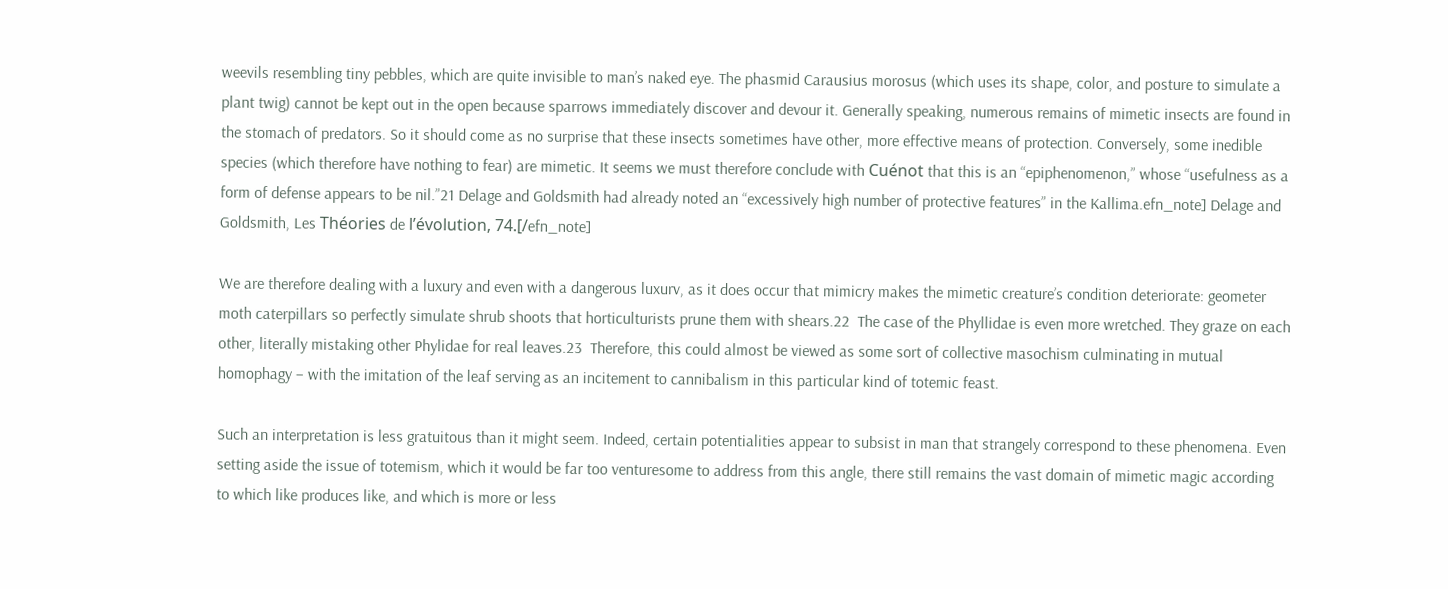weevils resembling tiny pebbles, which are quite invisible to man’s naked eye. The phasmid Carausius morosus (which uses its shape, color, and posture to simulate a plant twig) cannot be kept out in the open because sparrows immediately discover and devour it. Generally speaking, numerous remains of mimetic insects are found in the stomach of predators. So it should come as no surprise that these insects sometimes have other, more effective means of protection. Conversely, some inedible species (which therefore have nothing to fear) are mimetic. It seems we must therefore conclude with Cuénot that this is an “epiphenomenon,” whose “usefulness as a form of defense appears to be nil.”21 Delage and Goldsmith had already noted an “excessively high number of protective features” in the Kallima.efn_note] Delage and Goldsmith, Les Théories de l’évolution, 74.[/efn_note]

We are therefore dealing with a luxury and even with a dangerous luxurv, as it does occur that mimicry makes the mimetic creature’s condition deteriorate: geometer moth caterpillars so perfectly simulate shrub shoots that horticulturists prune them with shears.22  The case of the Phyllidae is even more wretched. They graze on each other, literally mistaking other Phylidae for real leaves.23  Therefore, this could almost be viewed as some sort of collective masochism culminating in mutual homophagy – with the imitation of the leaf serving as an incitement to cannibalism in this particular kind of totemic feast.

Such an interpretation is less gratuitous than it might seem. Indeed, certain potentialities appear to subsist in man that strangely correspond to these phenomena. Even setting aside the issue of totemism, which it would be far too venturesome to address from this angle, there still remains the vast domain of mimetic magic according to which like produces like, and which is more or less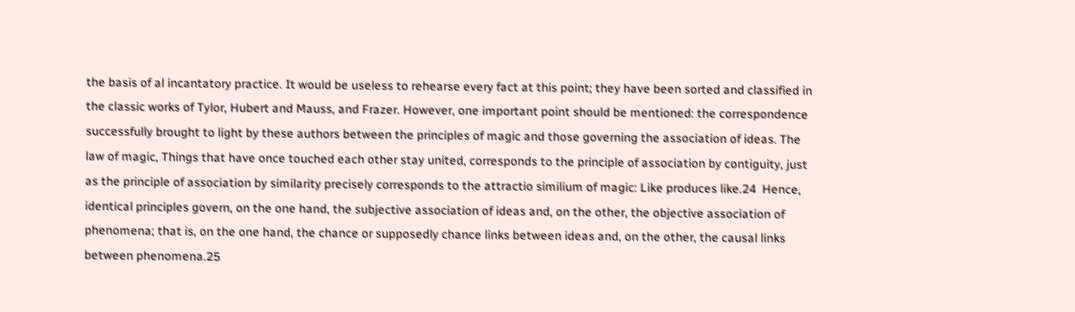the basis of al incantatory practice. It would be useless to rehearse every fact at this point; they have been sorted and classified in the classic works of Tylor, Hubert and Mauss, and Frazer. However, one important point should be mentioned: the correspondence successfully brought to light by these authors between the principles of magic and those governing the association of ideas. The law of magic, Things that have once touched each other stay united, corresponds to the principle of association by contiguity, just as the principle of association by similarity precisely corresponds to the attractio similium of magic: Like produces like.24  Hence, identical principles govern, on the one hand, the subjective association of ideas and, on the other, the objective association of phenomena; that is, on the one hand, the chance or supposedly chance links between ideas and, on the other, the causal links between phenomena.25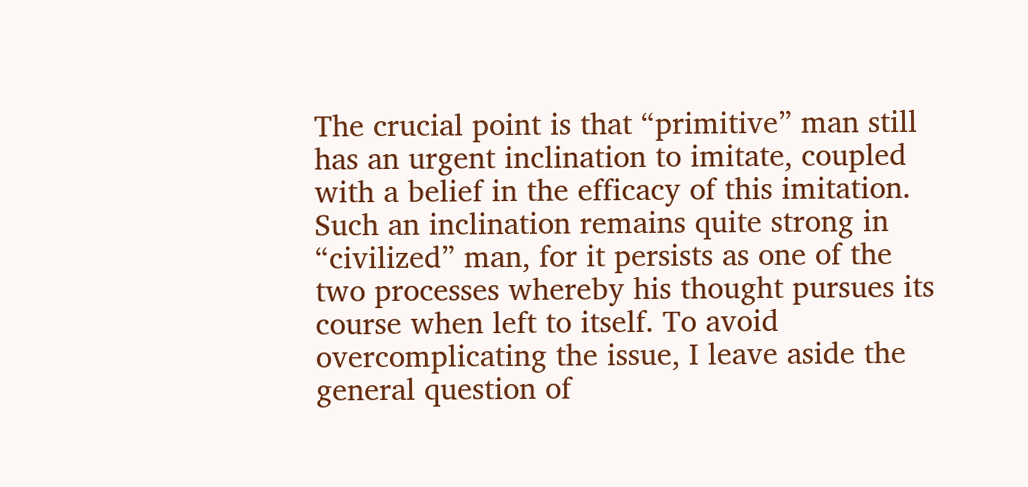The crucial point is that “primitive” man still has an urgent inclination to imitate, coupled with a belief in the efficacy of this imitation. Such an inclination remains quite strong in “civilized” man, for it persists as one of the two processes whereby his thought pursues its course when left to itself. To avoid overcomplicating the issue, I leave aside the general question of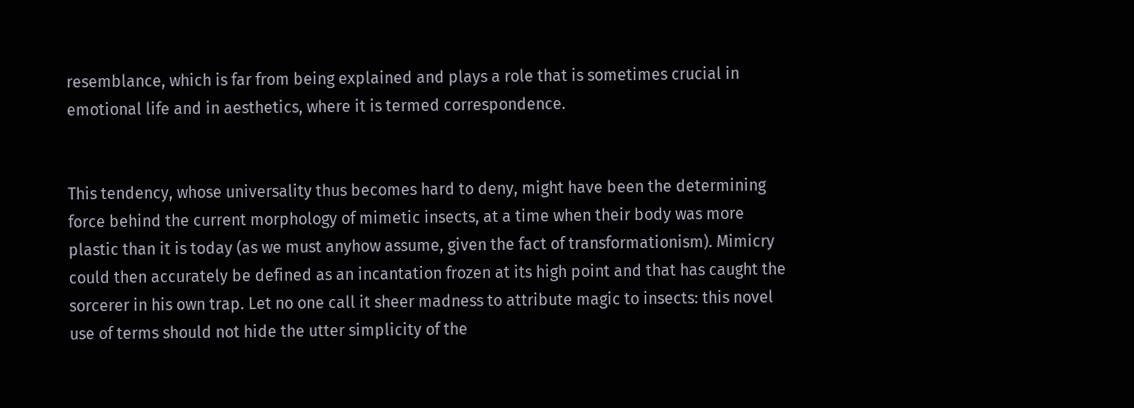resemblance, which is far from being explained and plays a role that is sometimes crucial in emotional life and in aesthetics, where it is termed correspondence.


This tendency, whose universality thus becomes hard to deny, might have been the determining force behind the current morphology of mimetic insects, at a time when their body was more plastic than it is today (as we must anyhow assume, given the fact of transformationism). Mimicry could then accurately be defined as an incantation frozen at its high point and that has caught the sorcerer in his own trap. Let no one call it sheer madness to attribute magic to insects: this novel use of terms should not hide the utter simplicity of the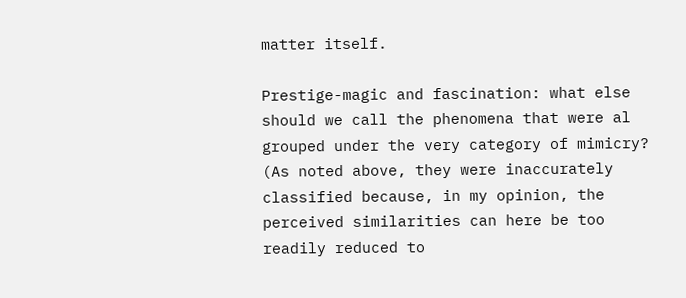matter itself.

Prestige-magic and fascination: what else should we call the phenomena that were al grouped under the very category of mimicry? (As noted above, they were inaccurately classified because, in my opinion, the perceived similarities can here be too readily reduced to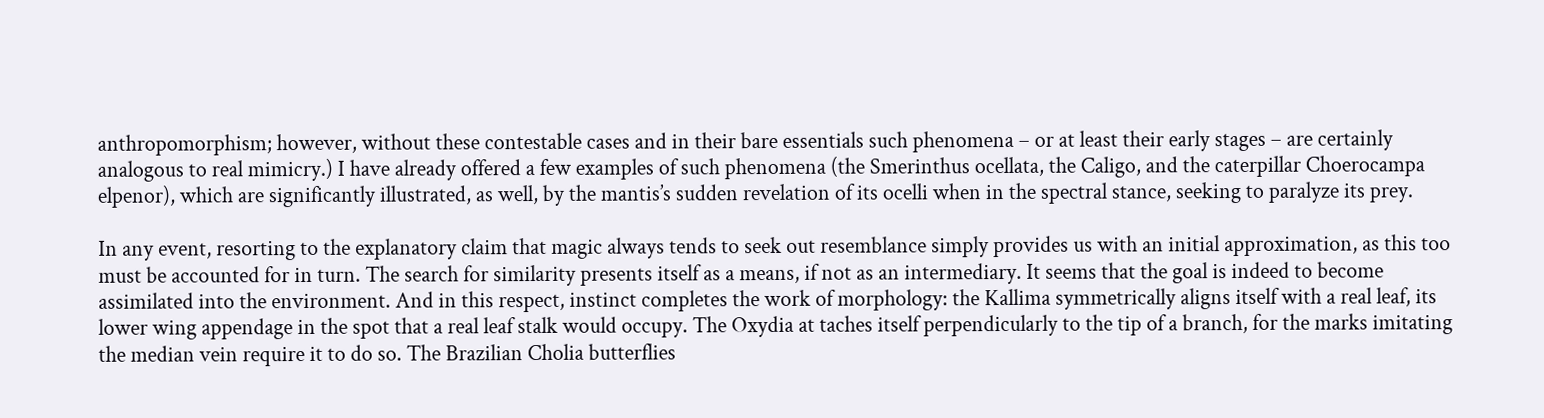anthropomorphism; however, without these contestable cases and in their bare essentials such phenomena – or at least their early stages – are certainly analogous to real mimicry.) I have already offered a few examples of such phenomena (the Smerinthus ocellata, the Caligo, and the caterpillar Choerocampa elpenor), which are significantly illustrated, as well, by the mantis’s sudden revelation of its ocelli when in the spectral stance, seeking to paralyze its prey.

In any event, resorting to the explanatory claim that magic always tends to seek out resemblance simply provides us with an initial approximation, as this too must be accounted for in turn. The search for similarity presents itself as a means, if not as an intermediary. It seems that the goal is indeed to become assimilated into the environment. And in this respect, instinct completes the work of morphology: the Kallima symmetrically aligns itself with a real leaf, its lower wing appendage in the spot that a real leaf stalk would occupy. The Oxydia at taches itself perpendicularly to the tip of a branch, for the marks imitating the median vein require it to do so. The Brazilian Cholia butterflies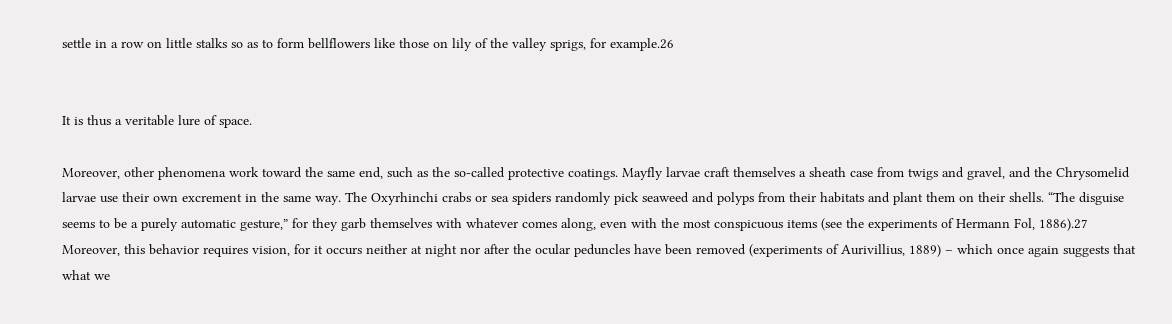settle in a row on little stalks so as to form bellflowers like those on lily of the valley sprigs, for example.26


It is thus a veritable lure of space.

Moreover, other phenomena work toward the same end, such as the so-called protective coatings. Mayfly larvae craft themselves a sheath case from twigs and gravel, and the Chrysomelid larvae use their own excrement in the same way. The Oxyrhinchi crabs or sea spiders randomly pick seaweed and polyps from their habitats and plant them on their shells. “The disguise seems to be a purely automatic gesture,” for they garb themselves with whatever comes along, even with the most conspicuous items (see the experiments of Hermann Fol, 1886).27 Moreover, this behavior requires vision, for it occurs neither at night nor after the ocular peduncles have been removed (experiments of Aurivillius, 1889) – which once again suggests that what we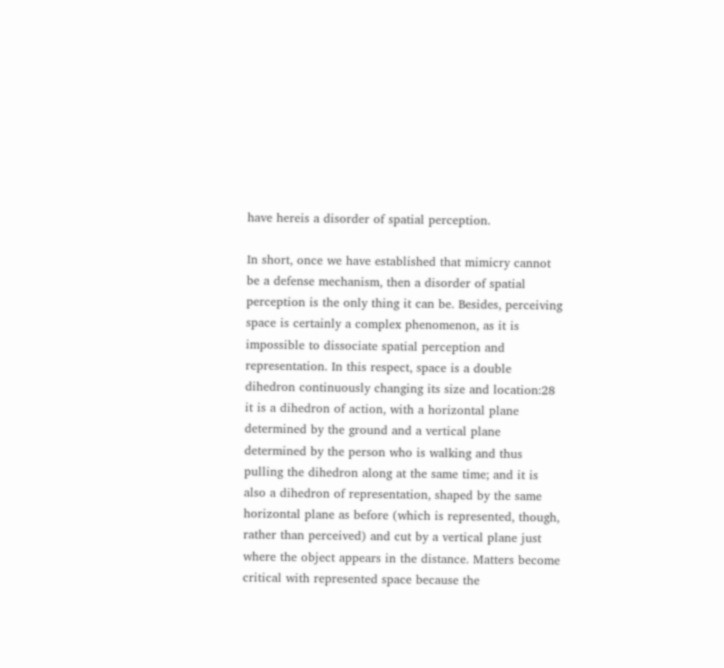have hereis a disorder of spatial perception.

In short, once we have established that mimicry cannot be a defense mechanism, then a disorder of spatial perception is the only thing it can be. Besides, perceiving space is certainly a complex phenomenon, as it is impossible to dissociate spatial perception and representation. In this respect, space is a double dihedron continuously changing its size and location:28 it is a dihedron of action, with a horizontal plane determined by the ground and a vertical plane determined by the person who is walking and thus pulling the dihedron along at the same time; and it is also a dihedron of representation, shaped by the same horizontal plane as before (which is represented, though, rather than perceived) and cut by a vertical plane just where the object appears in the distance. Matters become critical with represented space because the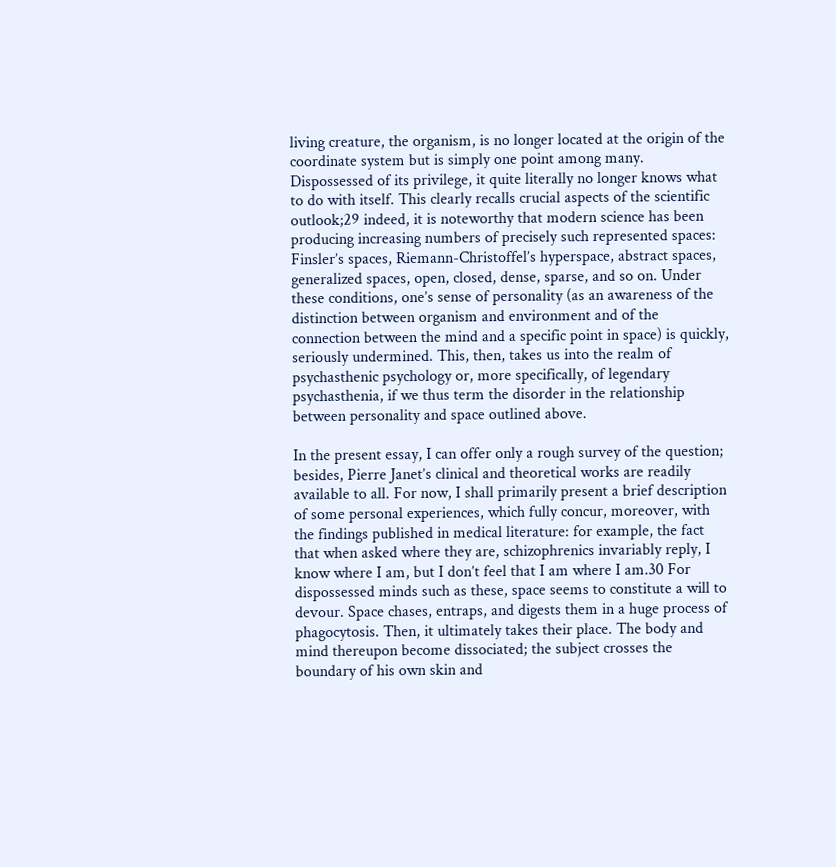living creature, the organism, is no longer located at the origin of the coordinate system but is simply one point among many. Dispossessed of its privilege, it quite literally no longer knows what to do with itself. This clearly recalls crucial aspects of the scientific outlook;29 indeed, it is noteworthy that modern science has been producing increasing numbers of precisely such represented spaces: Finsler’s spaces, Riemann-Christoffel’s hyperspace, abstract spaces, generalized spaces, open, closed, dense, sparse, and so on. Under these conditions, one’s sense of personality (as an awareness of the distinction between organism and environment and of the connection between the mind and a specific point in space) is quickly, seriously undermined. This, then, takes us into the realm of psychasthenic psychology or, more specifically, of legendary psychasthenia, if we thus term the disorder in the relationship between personality and space outlined above.

In the present essay, I can offer only a rough survey of the question; besides, Pierre Janet’s clinical and theoretical works are readily available to all. For now, I shall primarily present a brief description of some personal experiences, which fully concur, moreover, with the findings published in medical literature: for example, the fact that when asked where they are, schizophrenics invariably reply, I know where I am, but I don’t feel that I am where I am.30 For dispossessed minds such as these, space seems to constitute a will to devour. Space chases, entraps, and digests them in a huge process of phagocytosis. Then, it ultimately takes their place. The body and mind thereupon become dissociated; the subject crosses the boundary of his own skin and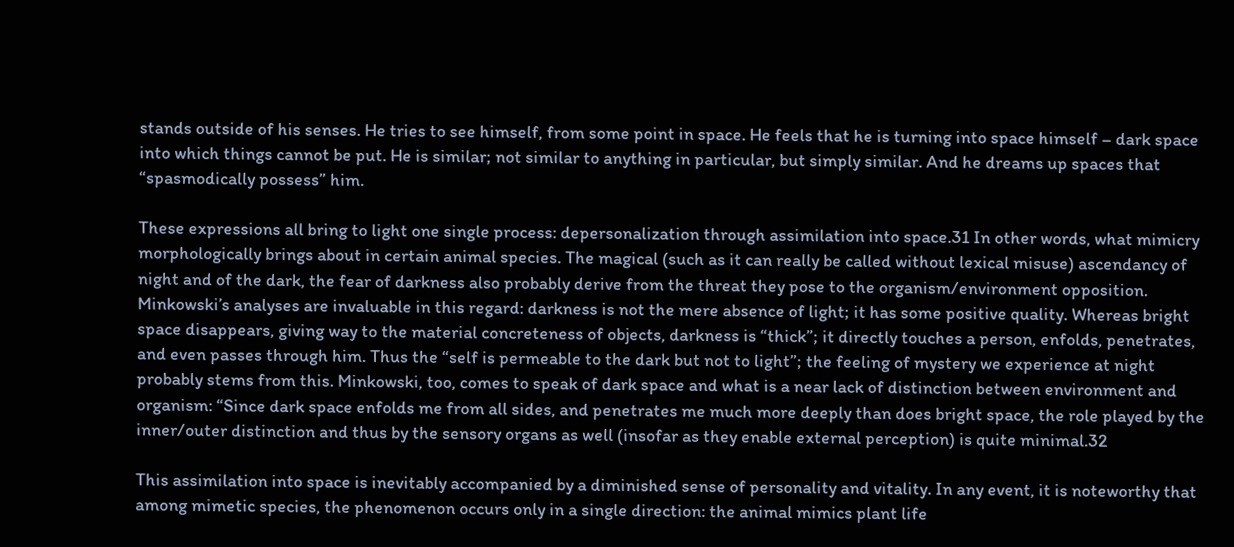stands outside of his senses. He tries to see himself, from some point in space. He feels that he is turning into space himself – dark space into which things cannot be put. He is similar; not similar to anything in particular, but simply similar. And he dreams up spaces that “spasmodically possess” him.

These expressions all bring to light one single process: depersonalization through assimilation into space.31 In other words, what mimicry morphologically brings about in certain animal species. The magical (such as it can really be called without lexical misuse) ascendancy of night and of the dark, the fear of darkness also probably derive from the threat they pose to the organism/environment opposition. Minkowski’s analyses are invaluable in this regard: darkness is not the mere absence of light; it has some positive quality. Whereas bright space disappears, giving way to the material concreteness of objects, darkness is “thick”; it directly touches a person, enfolds, penetrates, and even passes through him. Thus the “self is permeable to the dark but not to light”; the feeling of mystery we experience at night probably stems from this. Minkowski, too, comes to speak of dark space and what is a near lack of distinction between environment and organism: “Since dark space enfolds me from all sides, and penetrates me much more deeply than does bright space, the role played by the inner/outer distinction and thus by the sensory organs as well (insofar as they enable external perception) is quite minimal.32

This assimilation into space is inevitably accompanied by a diminished sense of personality and vitality. In any event, it is noteworthy that among mimetic species, the phenomenon occurs only in a single direction: the animal mimics plant life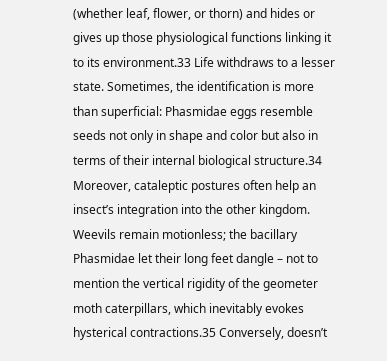(whether leaf, flower, or thorn) and hides or gives up those physiological functions linking it to its environment.33 Life withdraws to a lesser state. Sometimes, the identification is more than superficial: Phasmidae eggs resemble seeds not only in shape and color but also in terms of their internal biological structure.34 Moreover, cataleptic postures often help an insect’s integration into the other kingdom. Weevils remain motionless; the bacillary Phasmidae let their long feet dangle – not to mention the vertical rigidity of the geometer moth caterpillars, which inevitably evokes hysterical contractions.35 Conversely, doesn’t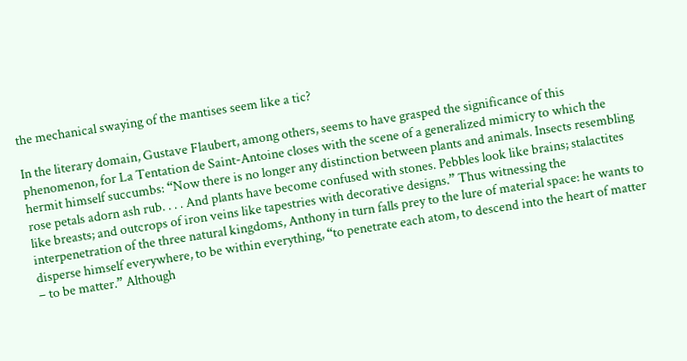the mechanical swaying of the mantises seem like a tic?

In the literary domain, Gustave Flaubert, among others, seems to have grasped the significance of this phenomenon, for La Tentation de Saint-Antoine closes with the scene of a generalized mimicry to which the hermit himself succumbs: “Now there is no longer any distinction between plants and animals. Insects resembling rose petals adorn ash rub. . . . And plants have become confused with stones. Pebbles look like brains; stalactites like breasts; and outcrops of iron veins like tapestries with decorative designs.” Thus witnessing the interpenetration of the three natural kingdoms, Anthony in turn falls prey to the lure of material space: he wants to disperse himself everywhere, to be within everything, “to penetrate each atom, to descend into the heart of matter – to be matter.” Although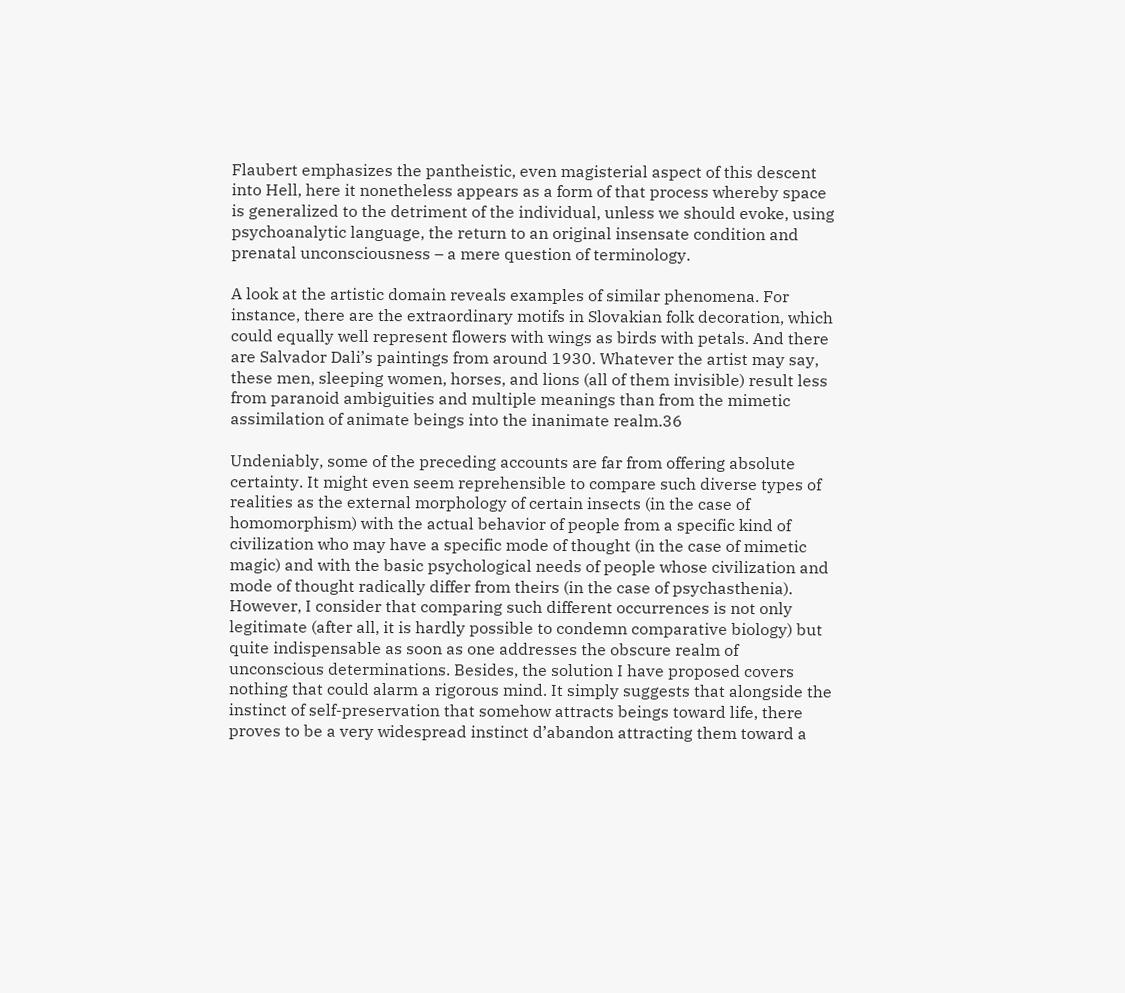Flaubert emphasizes the pantheistic, even magisterial aspect of this descent into Hell, here it nonetheless appears as a form of that process whereby space is generalized to the detriment of the individual, unless we should evoke, using psychoanalytic language, the return to an original insensate condition and prenatal unconsciousness – a mere question of terminology.

A look at the artistic domain reveals examples of similar phenomena. For instance, there are the extraordinary motifs in Slovakian folk decoration, which could equally well represent flowers with wings as birds with petals. And there are Salvador Dali’s paintings from around 1930. Whatever the artist may say, these men, sleeping women, horses, and lions (all of them invisible) result less from paranoid ambiguities and multiple meanings than from the mimetic assimilation of animate beings into the inanimate realm.36

Undeniably, some of the preceding accounts are far from offering absolute certainty. It might even seem reprehensible to compare such diverse types of realities as the external morphology of certain insects (in the case of homomorphism) with the actual behavior of people from a specific kind of civilization who may have a specific mode of thought (in the case of mimetic magic) and with the basic psychological needs of people whose civilization and mode of thought radically differ from theirs (in the case of psychasthenia). However, I consider that comparing such different occurrences is not only legitimate (after all, it is hardly possible to condemn comparative biology) but quite indispensable as soon as one addresses the obscure realm of unconscious determinations. Besides, the solution I have proposed covers nothing that could alarm a rigorous mind. It simply suggests that alongside the instinct of self-preservation that somehow attracts beings toward life, there proves to be a very widespread instinct d’abandon attracting them toward a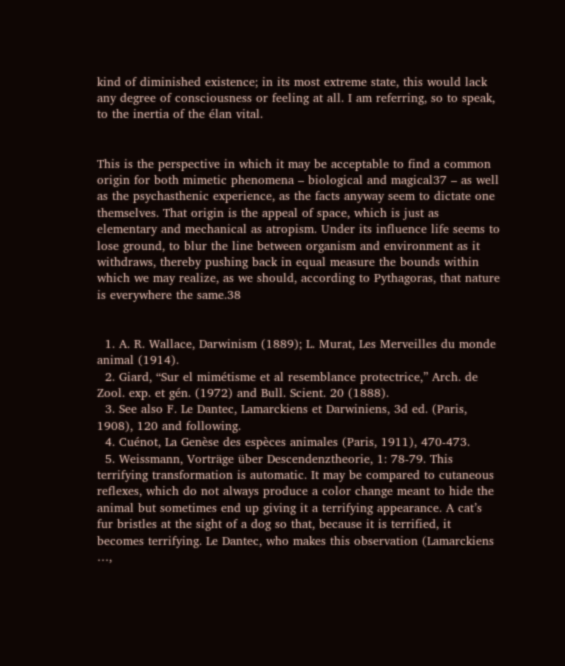kind of diminished existence; in its most extreme state, this would lack any degree of consciousness or feeling at all. I am referring, so to speak, to the inertia of the élan vital.


This is the perspective in which it may be acceptable to find a common origin for both mimetic phenomena – biological and magical37 – as well as the psychasthenic experience, as the facts anyway seem to dictate one themselves. That origin is the appeal of space, which is just as elementary and mechanical as atropism. Under its influence life seems to lose ground, to blur the line between organism and environment as it withdraws, thereby pushing back in equal measure the bounds within which we may realize, as we should, according to Pythagoras, that nature is everywhere the same.38


  1. A. R. Wallace, Darwinism (1889); L. Murat, Les Merveilles du monde animal (1914).
  2. Giard, “Sur el mimétisme et al resemblance protectrice,” Arch. de Zool. exp. et gén. (1972) and Bull. Scient. 20 (1888).
  3. See also F. Le Dantec, Lamarckiens et Darwiniens, 3d ed. (Paris, 1908), 120 and following.
  4. Cuénot, La Genèse des espèces animales (Paris, 1911), 470-473.
  5. Weissmann, Vorträge über Descendenztheorie, 1: 78-79. This terrifying transformation is automatic. It may be compared to cutaneous reflexes, which do not always produce a color change meant to hide the animal but sometimes end up giving it a terrifying appearance. A cat’s fur bristles at the sight of a dog so that, because it is terrified, it becomes terrifying. Le Dantec, who makes this observation (Lamarckiens …,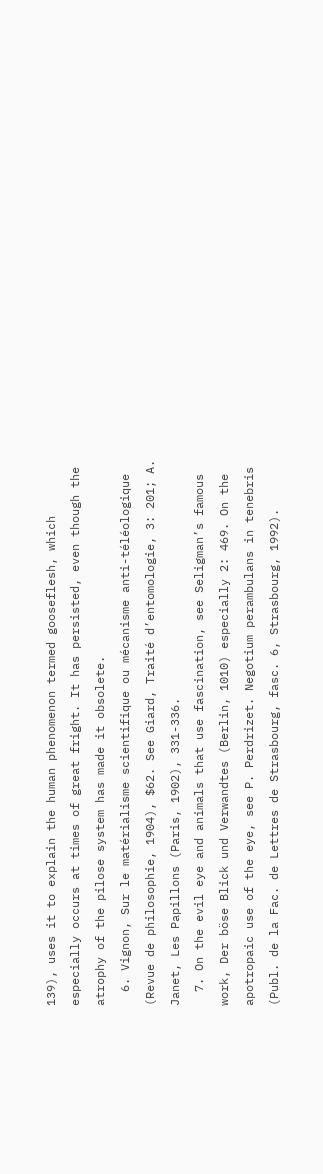139), uses it to explain the human phenomenon termed gooseflesh, which especially occurs at times of great fright. It has persisted, even though the atrophy of the pilose system has made it obsolete.
  6. Vignon, Sur le matérialisme scientifique ou mécanisme anti-téléologique (Revue de philosophie, 1904), $62. See Giard, Traité d’entomologie, 3: 201; A. Janet, Les Papillons (Paris, 1902), 331-336.
  7. On the evil eye and animals that use fascination, see Seligman’s famous work, Der böse Blick und Verwandtes (Berlin, 1010) especially 2: 469. On the apotropaic use of the eye, see P. Perdrizet. Negotium perambulans in tenebris (Publ. de la Fac. de Lettres de Strasbourg, fasc. 6, Strasbourg, 1992).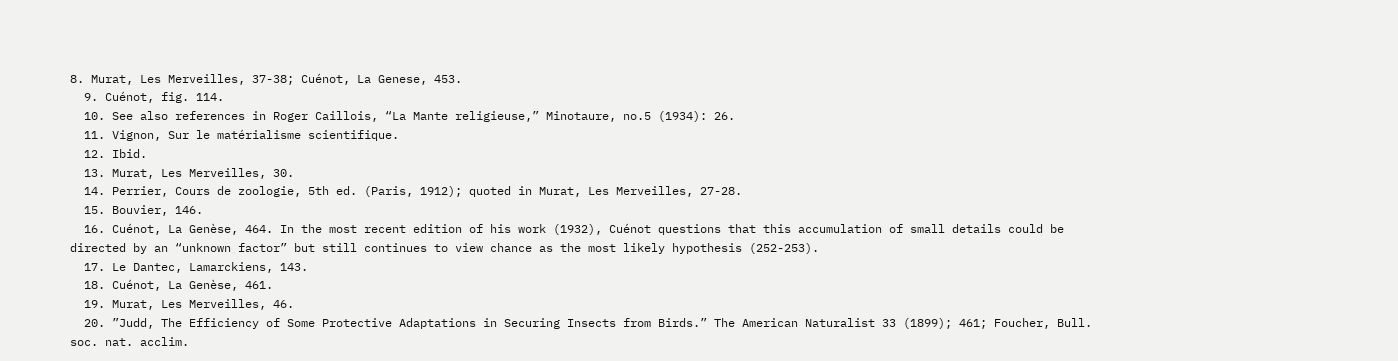8. Murat, Les Merveilles, 37-38; Cuénot, La Genese, 453.
  9. Cuénot, fig. 114.
  10. See also references in Roger Caillois, “La Mante religieuse,” Minotaure, no.5 (1934): 26.
  11. Vignon, Sur le matérialisme scientifique.
  12. Ibid.
  13. Murat, Les Merveilles, 30.
  14. Perrier, Cours de zoologie, 5th ed. (Paris, 1912); quoted in Murat, Les Merveilles, 27-28.
  15. Bouvier, 146.
  16. Cuénot, La Genèse, 464. In the most recent edition of his work (1932), Cuénot questions that this accumulation of small details could be directed by an “unknown factor” but still continues to view chance as the most likely hypothesis (252-253).
  17. Le Dantec, Lamarckiens, 143.
  18. Cuénot, La Genèse, 461.
  19. Murat, Les Merveilles, 46.
  20. ”Judd, The Efficiency of Some Protective Adaptations in Securing Insects from Birds.” The American Naturalist 33 (1899); 461; Foucher, Bull. soc. nat. acclim.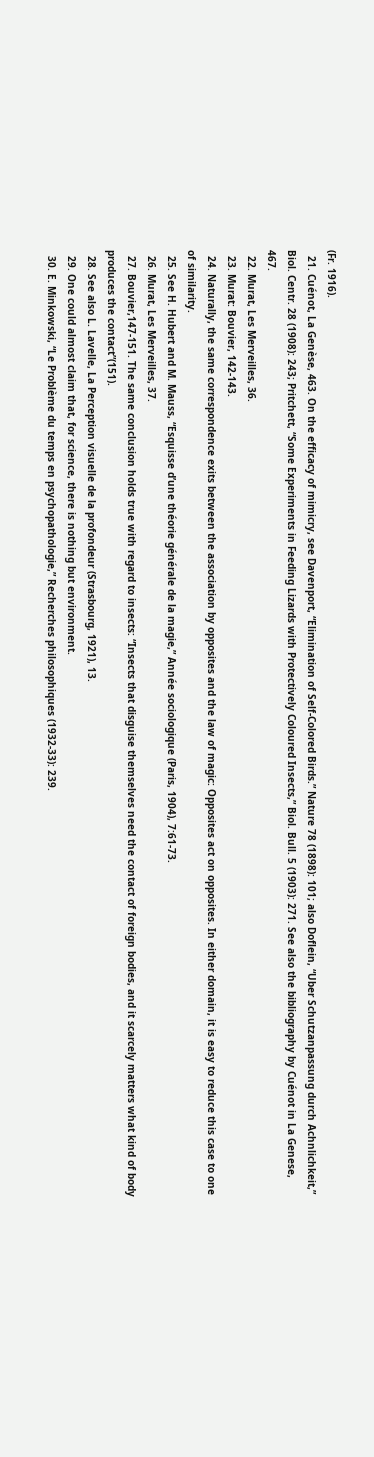(Fr. 1916).
  21. Cuénot, La Genèse, 463. On the efficacy of mimicry, see Davenport, “Elimination of Self-Colored Birds.” Nature 78 (1898): 101; also Doflein, “Uber Schutzanpassung durch Achnlichkeit,” Biol. Centr. 28 (1908): 243; Pritchett, “Some Experiments in Feeding Lizards with Protectively Coloured Insects,” Biol. Bull. 5 (1903): 271. See also the bibliography by Cuénot in La Genese, 467.
  22. Murat, Les Merveilles, 36.
  23. Murat: Bouvier, 142-143.
  24. Naturally, the same correspondence exits between the association by opposites and the law of magic: Opposites act on opposites. In either domain, it is easy to reduce this case to one of similarity.
  25. See H. Hubert and M. Mauss, “Esquisse d’une théorie générale de la magie,” Année sociologique (Paris, 1904), 7:61-73.
  26. Murat, Les Merveilles, 37.
  27. Bouvier,147-151. The same conclusion holds true with regard to insects: “Insects that disguise themselves need the contact of foreign bodies, and it scarcely matters what kind of body produces the contact”(151).
  28. See also L. Lavelle, La Perception visuelle de la profondeur (Strasbourg, 1921), 13.
  29. One could almost claim that, for science, there is nothing but environment.
  30. E. Minkowski, “Le Problème du temps en psychopathologie,” Recherches philosophiques (1932-33): 239.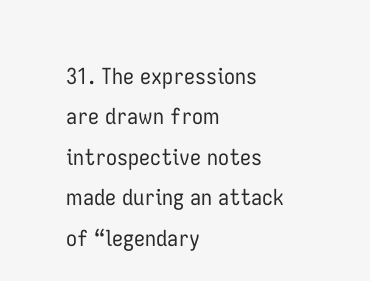31. The expressions are drawn from introspective notes made during an attack of “legendary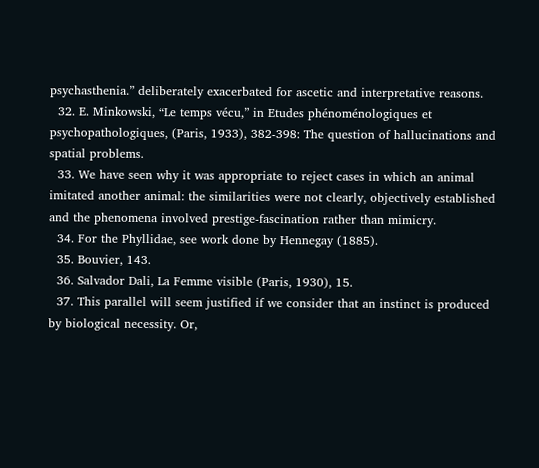psychasthenia.” deliberately exacerbated for ascetic and interpretative reasons.
  32. E. Minkowski, “Le temps vécu,” in Etudes phénoménologiques et psychopathologiques, (Paris, 1933), 382-398: The question of hallucinations and spatial problems.
  33. We have seen why it was appropriate to reject cases in which an animal imitated another animal: the similarities were not clearly, objectively established and the phenomena involved prestige-fascination rather than mimicry.
  34. For the Phyllidae, see work done by Hennegay (1885).
  35. Bouvier, 143.
  36. Salvador Dali, La Femme visible (Paris, 1930), 15.
  37. This parallel will seem justified if we consider that an instinct is produced by biological necessity. Or,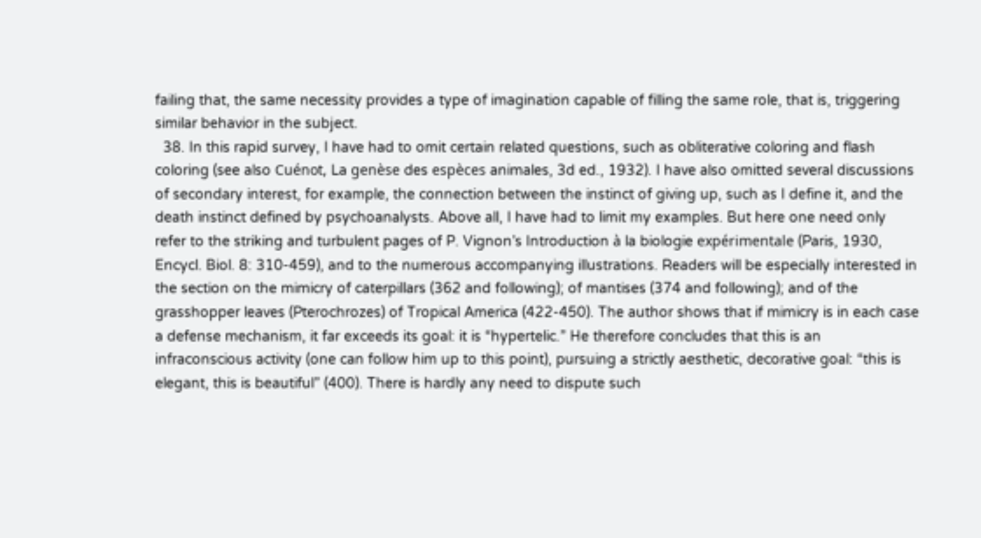failing that, the same necessity provides a type of imagination capable of filling the same role, that is, triggering similar behavior in the subject.
  38. In this rapid survey, I have had to omit certain related questions, such as obliterative coloring and flash coloring (see also Cuénot, La genèse des espèces animales, 3d ed., 1932). I have also omitted several discussions of secondary interest, for example, the connection between the instinct of giving up, such as I define it, and the death instinct defined by psychoanalysts. Above all, I have had to limit my examples. But here one need only refer to the striking and turbulent pages of P. Vignon’s Introduction à la biologie expérimentale (Paris, 1930, Encycl. Biol. 8: 310-459), and to the numerous accompanying illustrations. Readers will be especially interested in the section on the mimicry of caterpillars (362 and following); of mantises (374 and following); and of the grasshopper leaves (Pterochrozes) of Tropical America (422-450). The author shows that if mimicry is in each case a defense mechanism, it far exceeds its goal: it is “hypertelic.” He therefore concludes that this is an infraconscious activity (one can follow him up to this point), pursuing a strictly aesthetic, decorative goal: “this is elegant, this is beautiful” (400). There is hardly any need to dispute such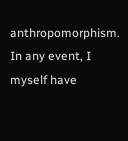anthropomorphism. In any event, I myself have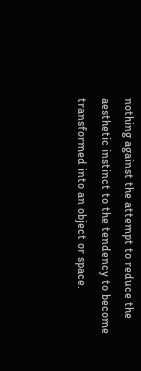nothing against the attempt to reduce the aesthetic instinct to the tendency to become transformed into an object or space.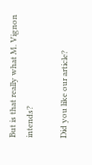But is that really what M. Vignon intends?

Did you like our article?